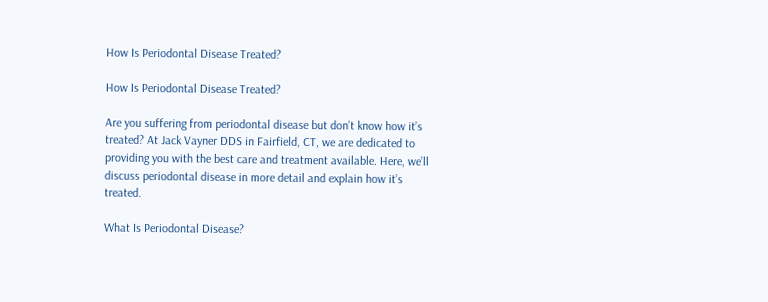How Is Periodontal Disease Treated?

How Is Periodontal Disease Treated?

Are you suffering from periodontal disease but don’t know how it’s treated? At Jack Vayner DDS in Fairfield, CT, we are dedicated to providing you with the best care and treatment available. Here, we’ll discuss periodontal disease in more detail and explain how it’s treated.

What Is Periodontal Disease?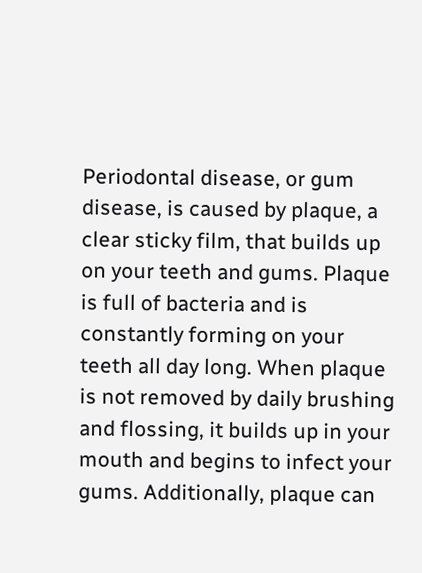Periodontal disease, or gum disease, is caused by plaque, a clear sticky film, that builds up on your teeth and gums. Plaque is full of bacteria and is constantly forming on your teeth all day long. When plaque is not removed by daily brushing and flossing, it builds up in your mouth and begins to infect your gums. Additionally, plaque can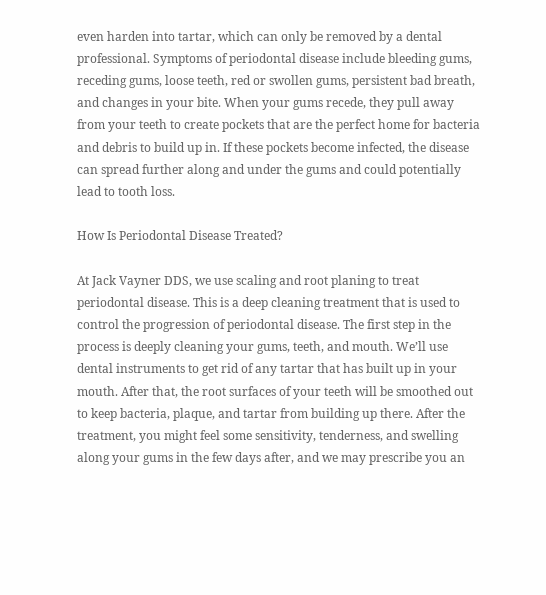even harden into tartar, which can only be removed by a dental professional. Symptoms of periodontal disease include bleeding gums, receding gums, loose teeth, red or swollen gums, persistent bad breath, and changes in your bite. When your gums recede, they pull away from your teeth to create pockets that are the perfect home for bacteria and debris to build up in. If these pockets become infected, the disease can spread further along and under the gums and could potentially lead to tooth loss.

How Is Periodontal Disease Treated?

At Jack Vayner DDS, we use scaling and root planing to treat periodontal disease. This is a deep cleaning treatment that is used to control the progression of periodontal disease. The first step in the process is deeply cleaning your gums, teeth, and mouth. We’ll use dental instruments to get rid of any tartar that has built up in your mouth. After that, the root surfaces of your teeth will be smoothed out to keep bacteria, plaque, and tartar from building up there. After the treatment, you might feel some sensitivity, tenderness, and swelling along your gums in the few days after, and we may prescribe you an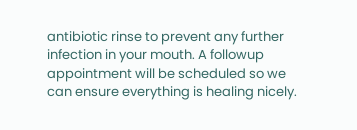antibiotic rinse to prevent any further infection in your mouth. A followup appointment will be scheduled so we can ensure everything is healing nicely.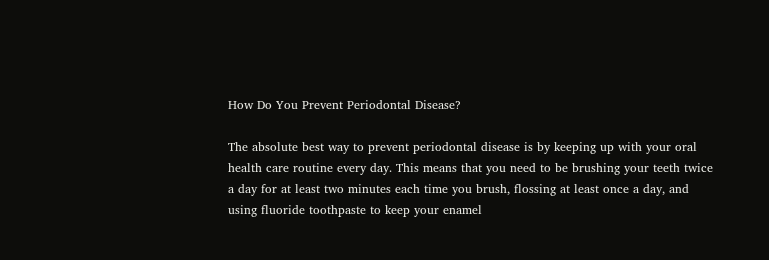How Do You Prevent Periodontal Disease?

The absolute best way to prevent periodontal disease is by keeping up with your oral health care routine every day. This means that you need to be brushing your teeth twice a day for at least two minutes each time you brush, flossing at least once a day, and using fluoride toothpaste to keep your enamel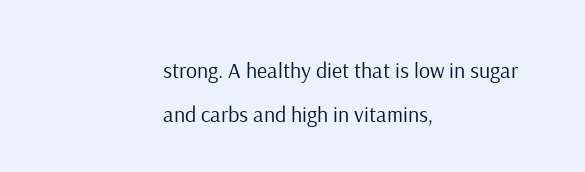strong. A healthy diet that is low in sugar and carbs and high in vitamins,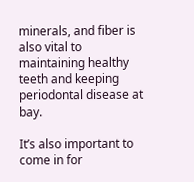minerals, and fiber is also vital to maintaining healthy teeth and keeping periodontal disease at bay.

It’s also important to come in for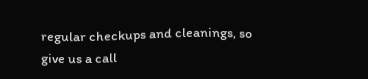regular checkups and cleanings, so give us a call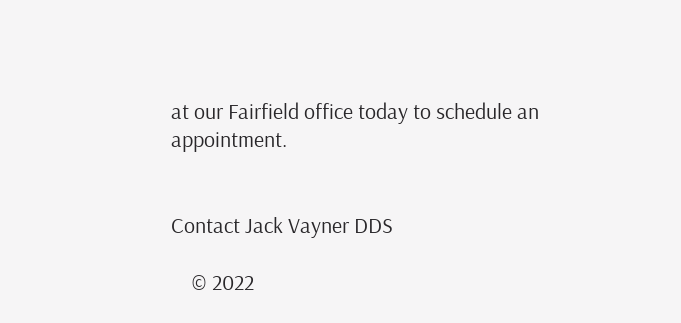at our Fairfield office today to schedule an appointment.


Contact Jack Vayner DDS

    © 2022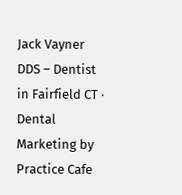Jack Vayner DDS – Dentist in Fairfield CT · Dental Marketing by Practice Cafe